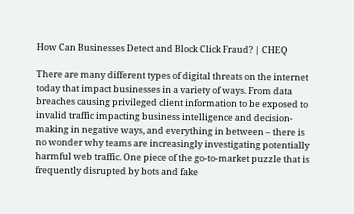How Can Businesses Detect and Block Click Fraud? | CHEQ

There are many different types of digital threats on the internet today that impact businesses in a variety of ways. From data breaches causing privileged client information to be exposed to invalid traffic impacting business intelligence and decision-making in negative ways, and everything in between – there is no wonder why teams are increasingly investigating potentially harmful web traffic. One piece of the go-to-market puzzle that is frequently disrupted by bots and fake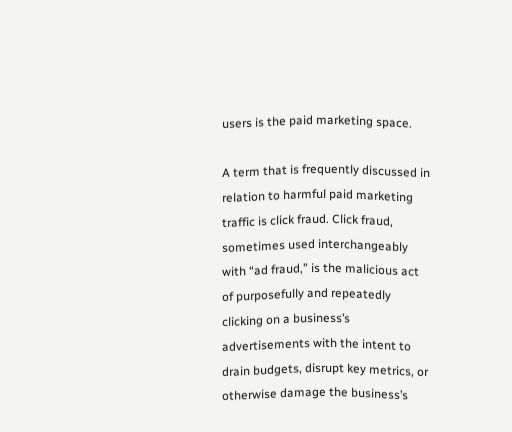users is the paid marketing space.

A term that is frequently discussed in relation to harmful paid marketing traffic is click fraud. Click fraud, sometimes used interchangeably with “ad fraud,” is the malicious act of purposefully and repeatedly clicking on a business’s advertisements with the intent to drain budgets, disrupt key metrics, or otherwise damage the business’s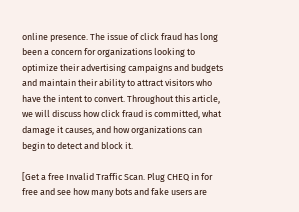online presence. The issue of click fraud has long been a concern for organizations looking to optimize their advertising campaigns and budgets and maintain their ability to attract visitors who have the intent to convert. Throughout this article, we will discuss how click fraud is committed, what damage it causes, and how organizations can begin to detect and block it.

[Get a free Invalid Traffic Scan. Plug CHEQ in for free and see how many bots and fake users are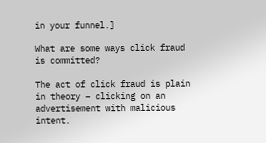in your funnel.]

What are some ways click fraud is committed?

The act of click fraud is plain in theory – clicking on an advertisement with malicious intent.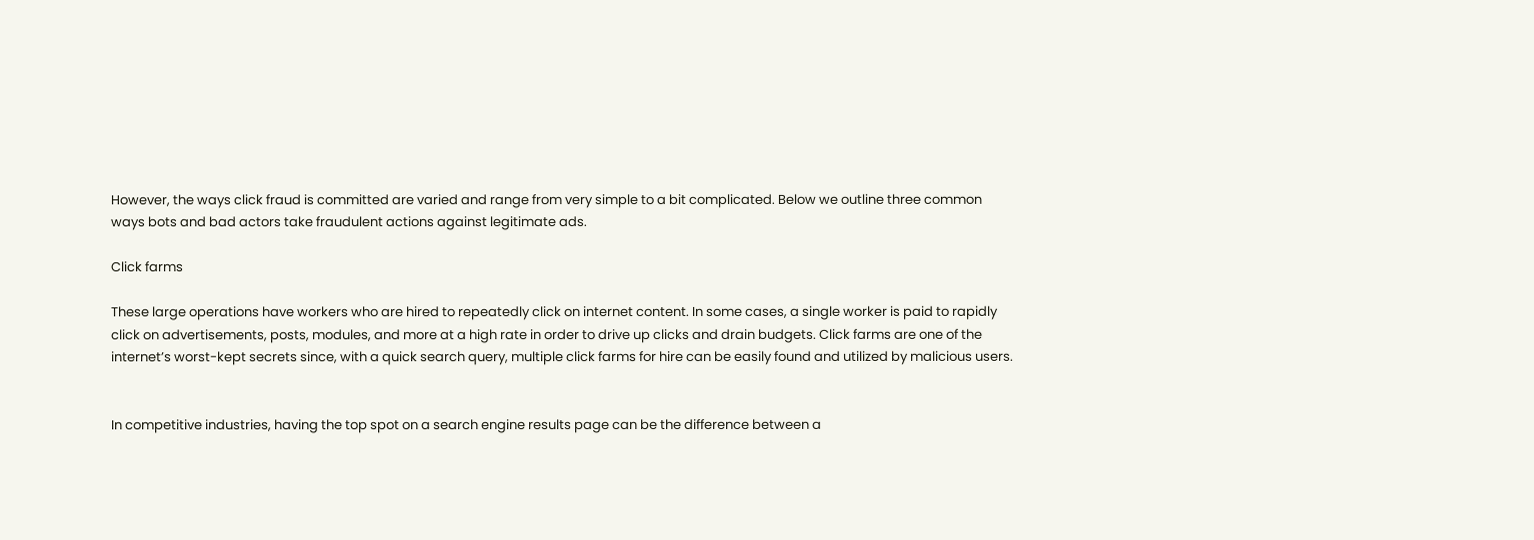However, the ways click fraud is committed are varied and range from very simple to a bit complicated. Below we outline three common ways bots and bad actors take fraudulent actions against legitimate ads.

Click farms

These large operations have workers who are hired to repeatedly click on internet content. In some cases, a single worker is paid to rapidly click on advertisements, posts, modules, and more at a high rate in order to drive up clicks and drain budgets. Click farms are one of the internet’s worst-kept secrets since, with a quick search query, multiple click farms for hire can be easily found and utilized by malicious users.


In competitive industries, having the top spot on a search engine results page can be the difference between a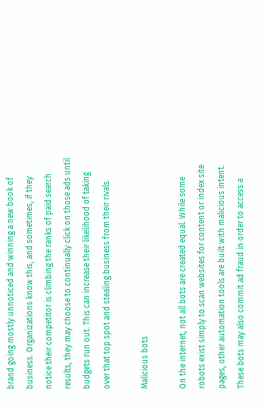brand going mostly unnoticed and winning a new book of business. Organizations know this, and sometimes, if they notice their competitor is climbing the ranks of paid search results, they may choose to continually click on those ads until budgets run out. This can increase their likelihood of taking over that top spot and stealing business from their rivals.

Malicious bots

On the internet, not all bots are created equal. While some robots exist simply to scan websites for content or index site pages, other automation tools are built with malicious intent. These bots may also commit ad fraud in order to access a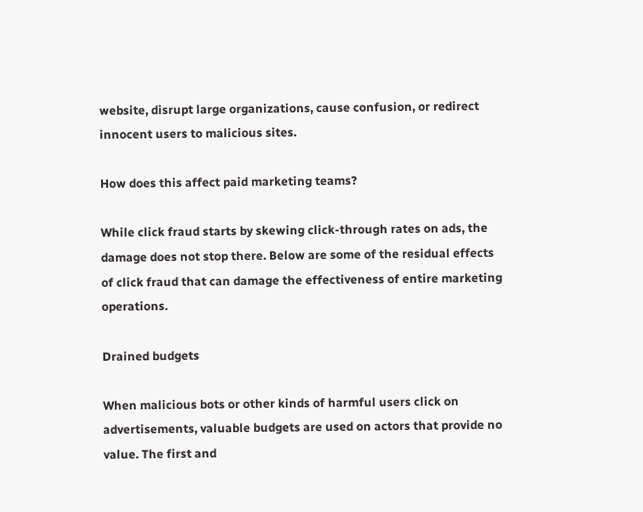website, disrupt large organizations, cause confusion, or redirect innocent users to malicious sites.

How does this affect paid marketing teams?

While click fraud starts by skewing click-through rates on ads, the damage does not stop there. Below are some of the residual effects of click fraud that can damage the effectiveness of entire marketing operations.

Drained budgets

When malicious bots or other kinds of harmful users click on advertisements, valuable budgets are used on actors that provide no value. The first and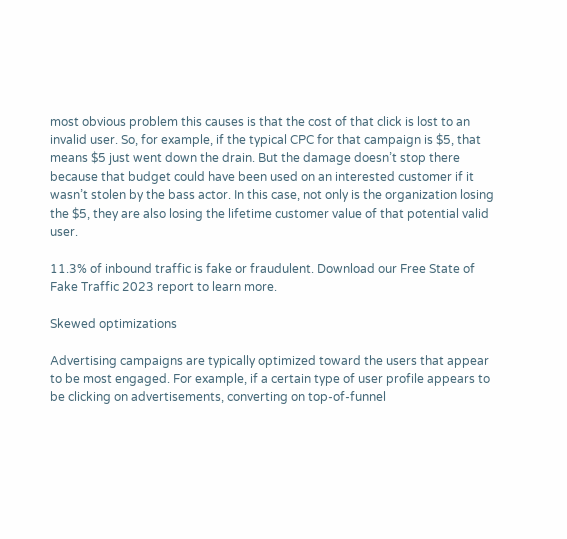most obvious problem this causes is that the cost of that click is lost to an invalid user. So, for example, if the typical CPC for that campaign is $5, that means $5 just went down the drain. But the damage doesn’t stop there because that budget could have been used on an interested customer if it wasn’t stolen by the bass actor. In this case, not only is the organization losing the $5, they are also losing the lifetime customer value of that potential valid user.

11.3% of inbound traffic is fake or fraudulent. Download our Free State of Fake Traffic 2023 report to learn more.

Skewed optimizations

Advertising campaigns are typically optimized toward the users that appear to be most engaged. For example, if a certain type of user profile appears to be clicking on advertisements, converting on top-of-funnel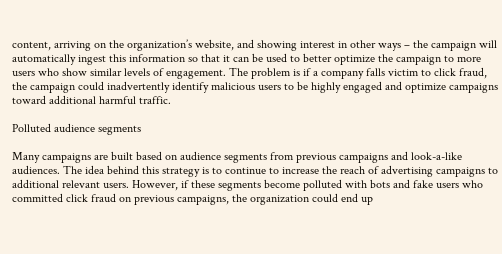content, arriving on the organization’s website, and showing interest in other ways – the campaign will automatically ingest this information so that it can be used to better optimize the campaign to more users who show similar levels of engagement. The problem is if a company falls victim to click fraud, the campaign could inadvertently identify malicious users to be highly engaged and optimize campaigns toward additional harmful traffic.

Polluted audience segments

Many campaigns are built based on audience segments from previous campaigns and look-a-like audiences. The idea behind this strategy is to continue to increase the reach of advertising campaigns to additional relevant users. However, if these segments become polluted with bots and fake users who committed click fraud on previous campaigns, the organization could end up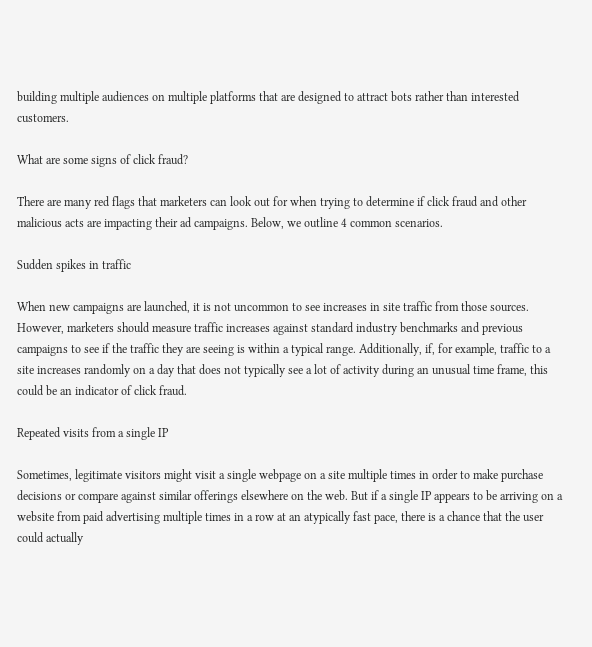building multiple audiences on multiple platforms that are designed to attract bots rather than interested customers.

What are some signs of click fraud?

There are many red flags that marketers can look out for when trying to determine if click fraud and other malicious acts are impacting their ad campaigns. Below, we outline 4 common scenarios.

Sudden spikes in traffic

When new campaigns are launched, it is not uncommon to see increases in site traffic from those sources. However, marketers should measure traffic increases against standard industry benchmarks and previous campaigns to see if the traffic they are seeing is within a typical range. Additionally, if, for example, traffic to a site increases randomly on a day that does not typically see a lot of activity during an unusual time frame, this could be an indicator of click fraud.

Repeated visits from a single IP

Sometimes, legitimate visitors might visit a single webpage on a site multiple times in order to make purchase decisions or compare against similar offerings elsewhere on the web. But if a single IP appears to be arriving on a website from paid advertising multiple times in a row at an atypically fast pace, there is a chance that the user could actually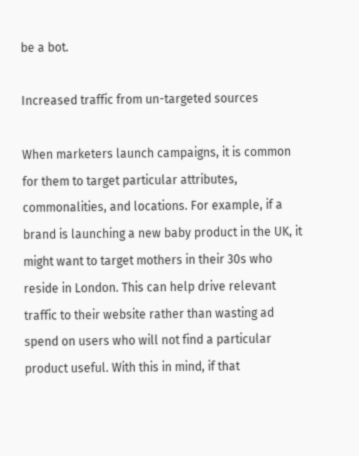be a bot.

Increased traffic from un-targeted sources

When marketers launch campaigns, it is common for them to target particular attributes, commonalities, and locations. For example, if a brand is launching a new baby product in the UK, it might want to target mothers in their 30s who reside in London. This can help drive relevant traffic to their website rather than wasting ad spend on users who will not find a particular product useful. With this in mind, if that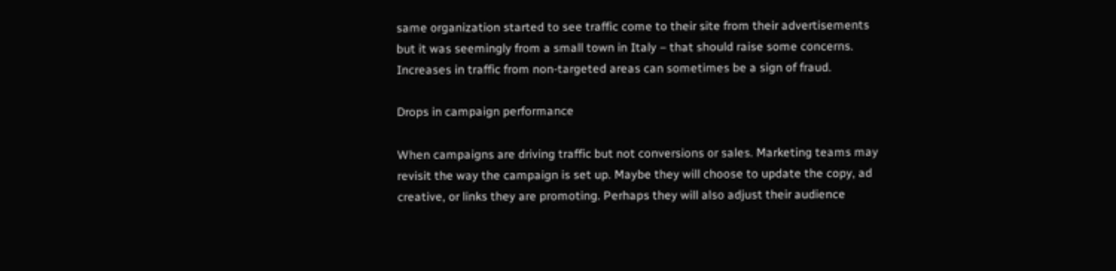same organization started to see traffic come to their site from their advertisements but it was seemingly from a small town in Italy – that should raise some concerns. Increases in traffic from non-targeted areas can sometimes be a sign of fraud.

Drops in campaign performance

When campaigns are driving traffic but not conversions or sales. Marketing teams may revisit the way the campaign is set up. Maybe they will choose to update the copy, ad creative, or links they are promoting. Perhaps they will also adjust their audience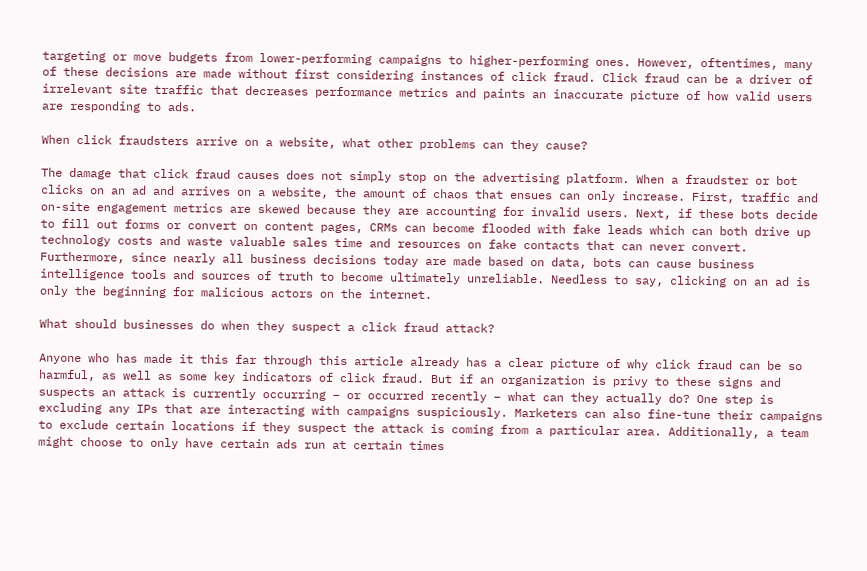targeting or move budgets from lower-performing campaigns to higher-performing ones. However, oftentimes, many of these decisions are made without first considering instances of click fraud. Click fraud can be a driver of irrelevant site traffic that decreases performance metrics and paints an inaccurate picture of how valid users are responding to ads.

When click fraudsters arrive on a website, what other problems can they cause?

The damage that click fraud causes does not simply stop on the advertising platform. When a fraudster or bot clicks on an ad and arrives on a website, the amount of chaos that ensues can only increase. First, traffic and on-site engagement metrics are skewed because they are accounting for invalid users. Next, if these bots decide to fill out forms or convert on content pages, CRMs can become flooded with fake leads which can both drive up technology costs and waste valuable sales time and resources on fake contacts that can never convert. Furthermore, since nearly all business decisions today are made based on data, bots can cause business intelligence tools and sources of truth to become ultimately unreliable. Needless to say, clicking on an ad is only the beginning for malicious actors on the internet.

What should businesses do when they suspect a click fraud attack?

Anyone who has made it this far through this article already has a clear picture of why click fraud can be so harmful, as well as some key indicators of click fraud. But if an organization is privy to these signs and suspects an attack is currently occurring – or occurred recently – what can they actually do? One step is excluding any IPs that are interacting with campaigns suspiciously. Marketers can also fine-tune their campaigns to exclude certain locations if they suspect the attack is coming from a particular area. Additionally, a team might choose to only have certain ads run at certain times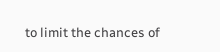to limit the chances of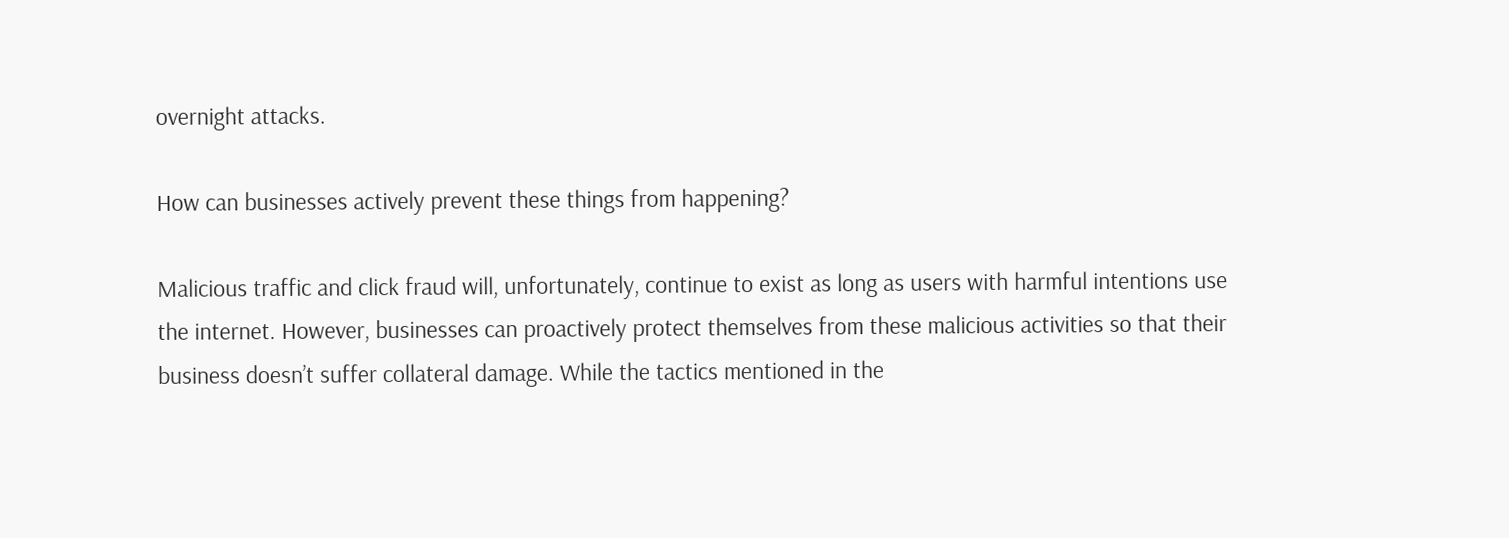overnight attacks.

How can businesses actively prevent these things from happening?

Malicious traffic and click fraud will, unfortunately, continue to exist as long as users with harmful intentions use the internet. However, businesses can proactively protect themselves from these malicious activities so that their business doesn’t suffer collateral damage. While the tactics mentioned in the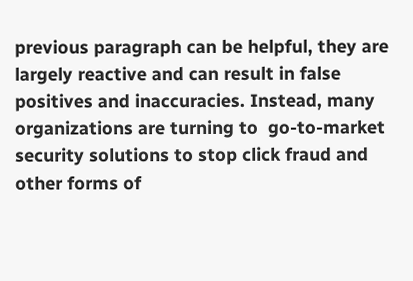previous paragraph can be helpful, they are largely reactive and can result in false positives and inaccuracies. Instead, many organizations are turning to  go-to-market security solutions to stop click fraud and other forms of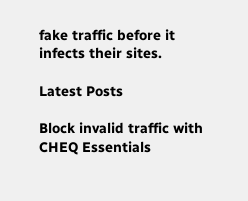fake traffic before it infects their sites.

Latest Posts

Block invalid traffic with CHEQ Essentials